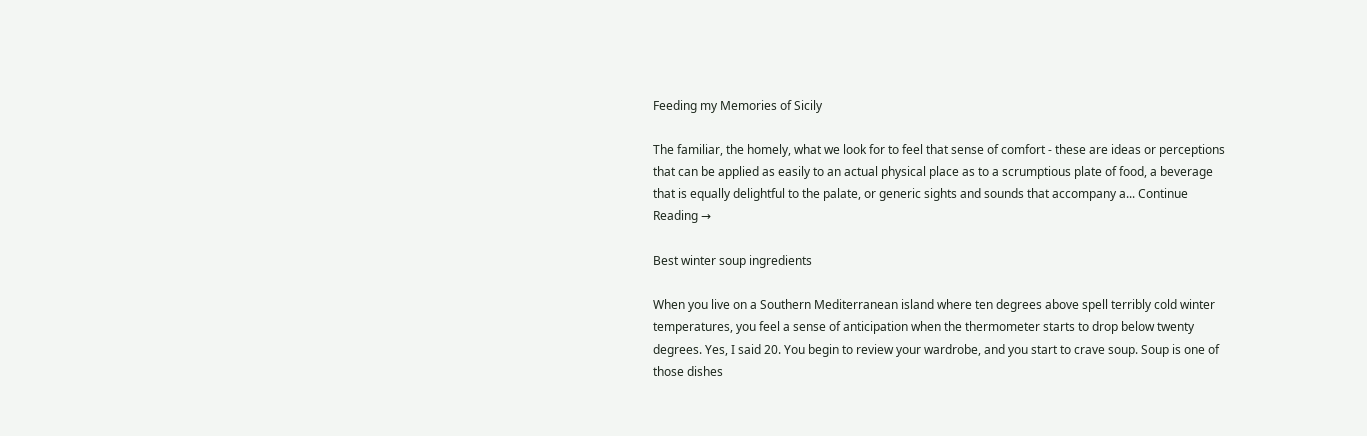Feeding my Memories of Sicily

The familiar, the homely, what we look for to feel that sense of comfort - these are ideas or perceptions that can be applied as easily to an actual physical place as to a scrumptious plate of food, a beverage that is equally delightful to the palate, or generic sights and sounds that accompany a... Continue Reading →

Best winter soup ingredients

When you live on a Southern Mediterranean island where ten degrees above spell terribly cold winter temperatures, you feel a sense of anticipation when the thermometer starts to drop below twenty degrees. Yes, I said 20. You begin to review your wardrobe, and you start to crave soup. Soup is one of those dishes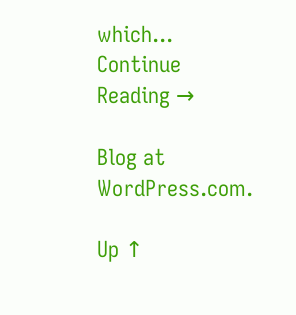which... Continue Reading →

Blog at WordPress.com.

Up ↑